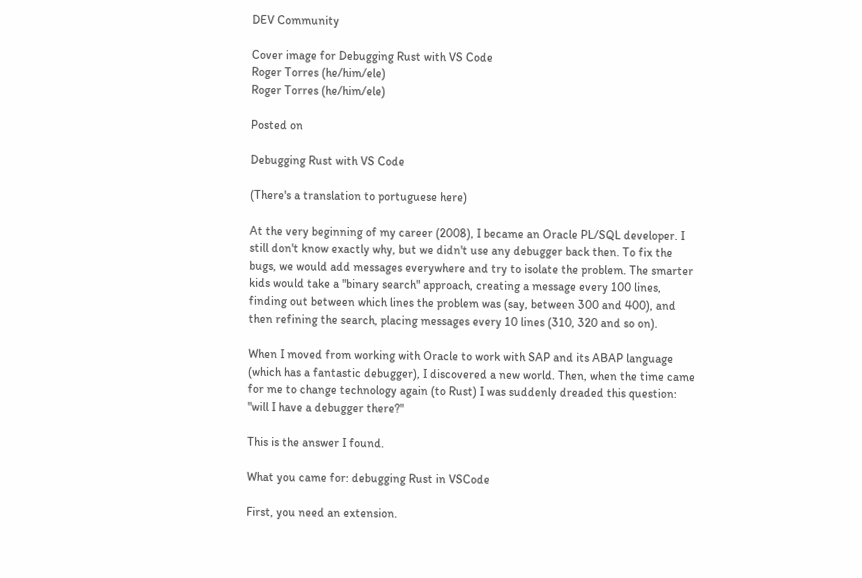DEV Community

Cover image for Debugging Rust with VS Code
Roger Torres (he/him/ele)
Roger Torres (he/him/ele)

Posted on

Debugging Rust with VS Code

(There's a translation to portuguese here)

At the very beginning of my career (2008), I became an Oracle PL/SQL developer. I still don't know exactly why, but we didn't use any debugger back then. To fix the bugs, we would add messages everywhere and try to isolate the problem. The smarter kids would take a "binary search" approach, creating a message every 100 lines, finding out between which lines the problem was (say, between 300 and 400), and then refining the search, placing messages every 10 lines (310, 320 and so on).

When I moved from working with Oracle to work with SAP and its ABAP language (which has a fantastic debugger), I discovered a new world. Then, when the time came for me to change technology again (to Rust) I was suddenly dreaded this question: "will I have a debugger there?"

This is the answer I found.

What you came for: debugging Rust in VSCode

First, you need an extension.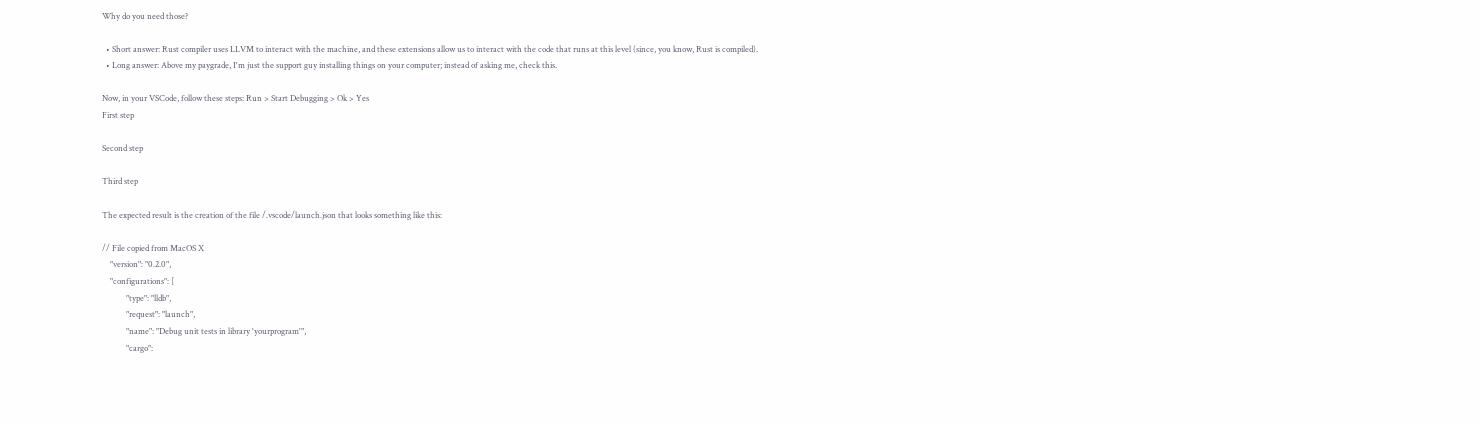Why do you need those?

  • Short answer: Rust compiler uses LLVM to interact with the machine, and these extensions allow us to interact with the code that runs at this level (since, you know, Rust is compiled).
  • Long answer: Above my paygrade, I'm just the support guy installing things on your computer; instead of asking me, check this.

Now, in your VSCode, follow these steps: Run > Start Debugging > Ok > Yes
First step

Second step

Third step

The expected result is the creation of the file /.vscode/launch.json that looks something like this:

// File copied from MacOS X
    "version": "0.2.0",
    "configurations": [
            "type": "lldb",
            "request": "launch",
            "name": "Debug unit tests in library 'yourprogram'",
            "cargo":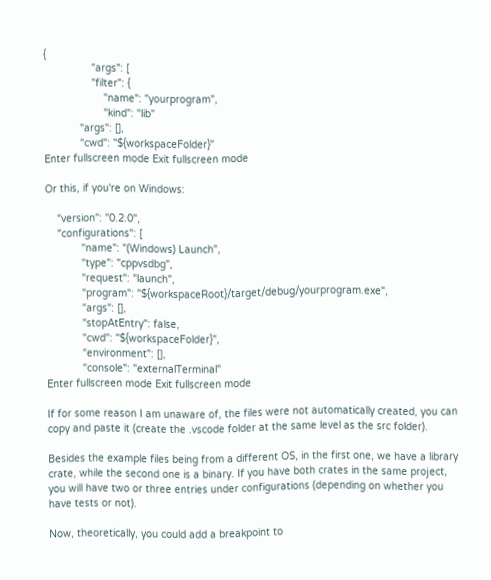{
                "args": [
                "filter": {
                    "name": "yourprogram",
                    "kind": "lib"
            "args": [],
            "cwd": "${workspaceFolder}"
Enter fullscreen mode Exit fullscreen mode

Or this, if you're on Windows:

    "version": "0.2.0",
    "configurations": [
            "name": "(Windows) Launch",
            "type": "cppvsdbg",
            "request": "launch",
            "program": "${workspaceRoot}/target/debug/yourprogram.exe",
            "args": [],
            "stopAtEntry": false,
            "cwd": "${workspaceFolder}",
            "environment": [],
            "console": "externalTerminal"
Enter fullscreen mode Exit fullscreen mode

If for some reason I am unaware of, the files were not automatically created, you can copy and paste it (create the .vscode folder at the same level as the src folder).

Besides the example files being from a different OS, in the first one, we have a library crate, while the second one is a binary. If you have both crates in the same project, you will have two or three entries under configurations (depending on whether you have tests or not).

Now, theoretically, you could add a breakpoint to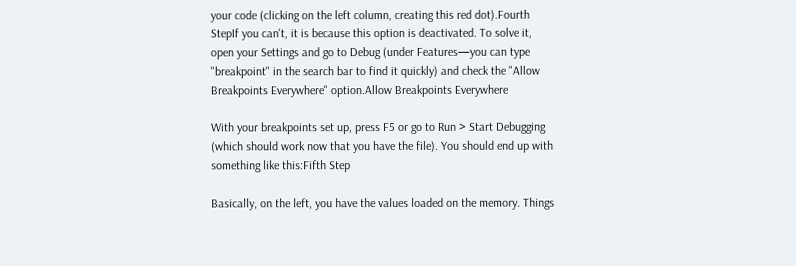your code (clicking on the left column, creating this red dot).Fourth StepIf you can't, it is because this option is deactivated. To solve it, open your Settings and go to Debug (under Features—you can type "breakpoint" in the search bar to find it quickly) and check the "Allow Breakpoints Everywhere" option.Allow Breakpoints Everywhere

With your breakpoints set up, press F5 or go to Run > Start Debugging (which should work now that you have the file). You should end up with something like this:Fifth Step

Basically, on the left, you have the values loaded on the memory. Things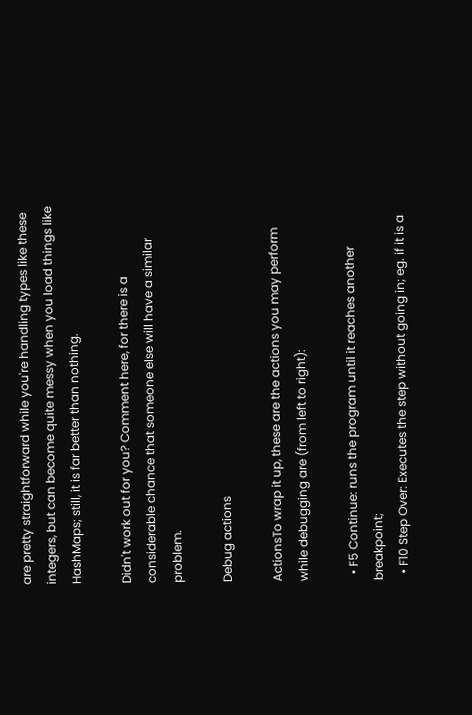are pretty straightforward while you're handling types like these integers, but can become quite messy when you load things like HashMaps; still, it is far better than nothing.

Didn't work out for you? Comment here, for there is a considerable chance that someone else will have a similar problem.

Debug actions

ActionsTo wrap it up, these are the actions you may perform while debugging are (from left to right):

  • F5 Continue: runs the program until it reaches another breakpoint;
  • F10 Step Over: Executes the step without going in; eg. if it is a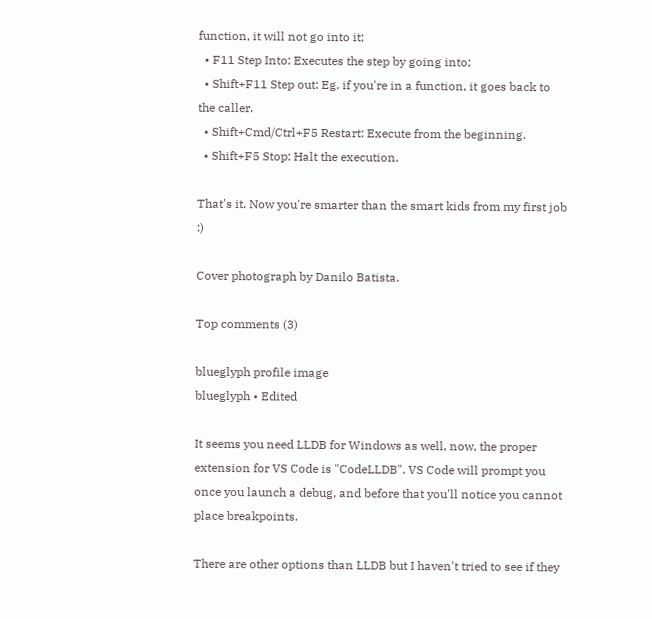function, it will not go into it;
  • F11 Step Into: Executes the step by going into;
  • Shift+F11 Step out: Eg. if you're in a function, it goes back to the caller.
  • Shift+Cmd/Ctrl+F5 Restart: Execute from the beginning.
  • Shift+F5 Stop: Halt the execution.

That's it. Now you're smarter than the smart kids from my first job :)

Cover photograph by Danilo Batista.

Top comments (3)

blueglyph profile image
blueglyph • Edited

It seems you need LLDB for Windows as well, now, the proper extension for VS Code is "CodeLLDB". VS Code will prompt you once you launch a debug, and before that you'll notice you cannot place breakpoints.

There are other options than LLDB but I haven't tried to see if they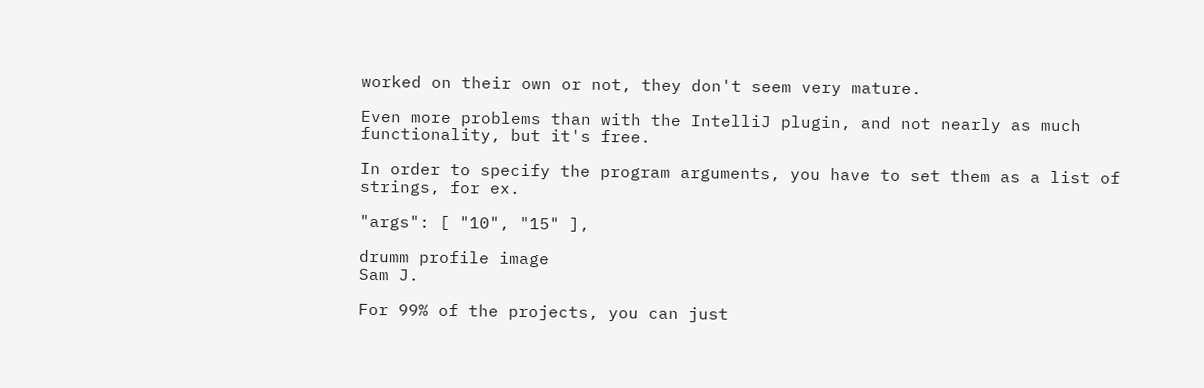worked on their own or not, they don't seem very mature.

Even more problems than with the IntelliJ plugin, and not nearly as much functionality, but it's free.

In order to specify the program arguments, you have to set them as a list of strings, for ex.

"args": [ "10", "15" ],

drumm profile image
Sam J.

For 99% of the projects, you can just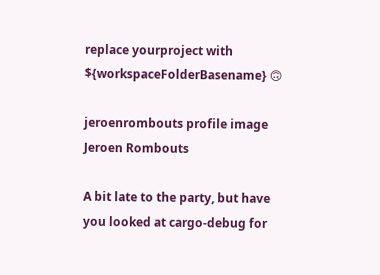replace yourproject with ${workspaceFolderBasename} 🙃

jeroenrombouts profile image
Jeroen Rombouts

A bit late to the party, but have you looked at cargo-debug for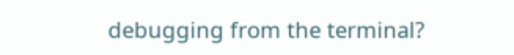debugging from the terminal?